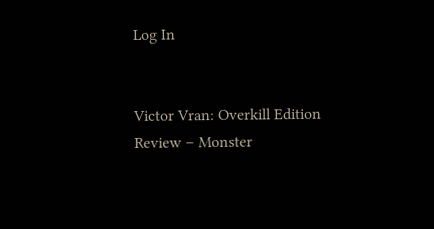Log In


Victor Vran: Overkill Edition Review – Monster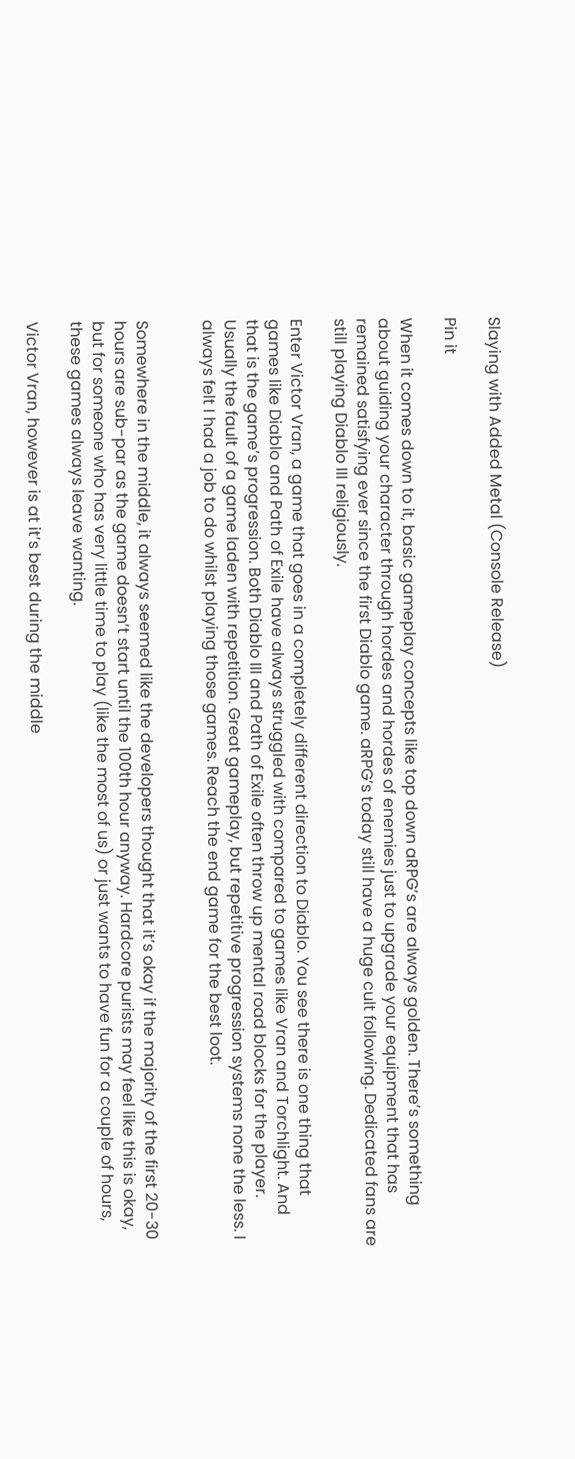Slaying with Added Metal (Console Release)

Pin it

When it comes down to it, basic gameplay concepts like top down aRPG’s are always golden. There’s something about guiding your character through hordes and hordes of enemies just to upgrade your equipment that has remained satisfying ever since the first Diablo game. aRPG’s today still have a huge cult following. Dedicated fans are still playing Diablo III religiously.

Enter Victor Vran, a game that goes in a completely different direction to Diablo. You see there is one thing that games like Diablo and Path of Exile have always struggled with compared to games like Vran and Torchlight. And that is the game’s progression. Both Diablo III and Path of Exile often throw up mental road blocks for the player. Usually the fault of a game laden with repetition. Great gameplay, but repetitive progression systems none the less. I always felt I had a job to do whilst playing those games. Reach the end game for the best loot.


Somewhere in the middle, it always seemed like the developers thought that it’s okay if the majority of the first 20-30 hours are sub-par as the game doesn’t start until the 100th hour anyway. Hardcore purists may feel like this is okay, but for someone who has very little time to play (like the most of us) or just wants to have fun for a couple of hours, these games always leave wanting.

Victor Vran, however is at it’s best during the middle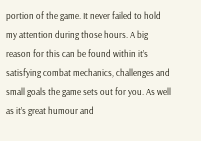portion of the game. It never failed to hold my attention during those hours. A big reason for this can be found within it’s satisfying combat mechanics, challenges and small goals the game sets out for you. As well as it’s great humour and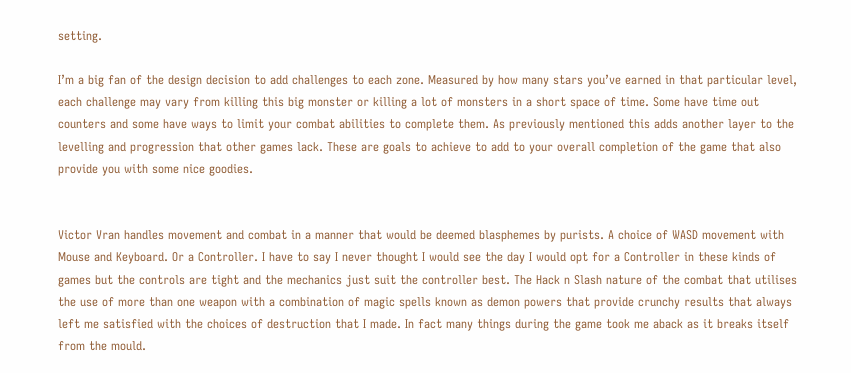setting.

I’m a big fan of the design decision to add challenges to each zone. Measured by how many stars you’ve earned in that particular level, each challenge may vary from killing this big monster or killing a lot of monsters in a short space of time. Some have time out counters and some have ways to limit your combat abilities to complete them. As previously mentioned this adds another layer to the levelling and progression that other games lack. These are goals to achieve to add to your overall completion of the game that also provide you with some nice goodies.


Victor Vran handles movement and combat in a manner that would be deemed blasphemes by purists. A choice of WASD movement with Mouse and Keyboard. Or a Controller. I have to say I never thought I would see the day I would opt for a Controller in these kinds of games but the controls are tight and the mechanics just suit the controller best. The Hack n Slash nature of the combat that utilises the use of more than one weapon with a combination of magic spells known as demon powers that provide crunchy results that always left me satisfied with the choices of destruction that I made. In fact many things during the game took me aback as it breaks itself from the mould.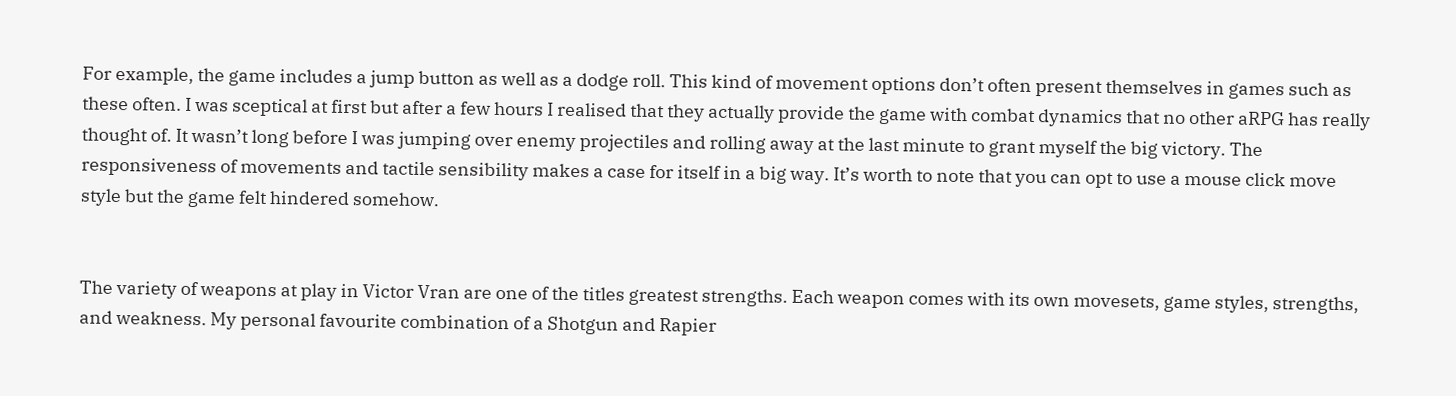For example, the game includes a jump button as well as a dodge roll. This kind of movement options don’t often present themselves in games such as these often. I was sceptical at first but after a few hours I realised that they actually provide the game with combat dynamics that no other aRPG has really thought of. It wasn’t long before I was jumping over enemy projectiles and rolling away at the last minute to grant myself the big victory. The responsiveness of movements and tactile sensibility makes a case for itself in a big way. It’s worth to note that you can opt to use a mouse click move style but the game felt hindered somehow.


The variety of weapons at play in Victor Vran are one of the titles greatest strengths. Each weapon comes with its own movesets, game styles, strengths, and weakness. My personal favourite combination of a Shotgun and Rapier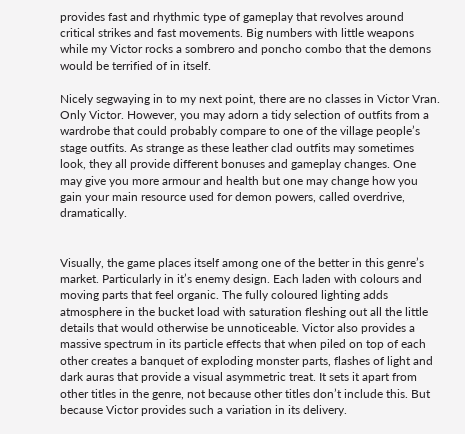provides fast and rhythmic type of gameplay that revolves around critical strikes and fast movements. Big numbers with little weapons while my Victor rocks a sombrero and poncho combo that the demons would be terrified of in itself.

Nicely segwaying in to my next point, there are no classes in Victor Vran. Only Victor. However, you may adorn a tidy selection of outfits from a wardrobe that could probably compare to one of the village people’s stage outfits. As strange as these leather clad outfits may sometimes look, they all provide different bonuses and gameplay changes. One may give you more armour and health but one may change how you gain your main resource used for demon powers, called overdrive, dramatically.


Visually, the game places itself among one of the better in this genre’s market. Particularly in it’s enemy design. Each laden with colours and moving parts that feel organic. The fully coloured lighting adds atmosphere in the bucket load with saturation fleshing out all the little details that would otherwise be unnoticeable. Victor also provides a massive spectrum in its particle effects that when piled on top of each other creates a banquet of exploding monster parts, flashes of light and dark auras that provide a visual asymmetric treat. It sets it apart from other titles in the genre, not because other titles don’t include this. But because Victor provides such a variation in its delivery.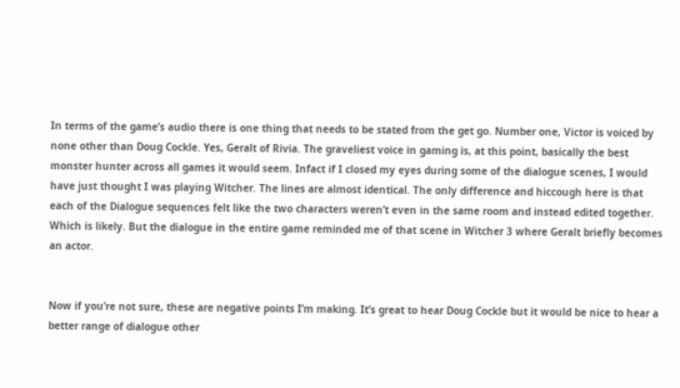In terms of the game’s audio there is one thing that needs to be stated from the get go. Number one, Victor is voiced by none other than Doug Cockle. Yes, Geralt of Rivia. The graveliest voice in gaming is, at this point, basically the best monster hunter across all games it would seem. Infact if I closed my eyes during some of the dialogue scenes, I would have just thought I was playing Witcher. The lines are almost identical. The only difference and hiccough here is that each of the Dialogue sequences felt like the two characters weren’t even in the same room and instead edited together. Which is likely. But the dialogue in the entire game reminded me of that scene in Witcher 3 where Geralt briefly becomes an actor.


Now if you’re not sure, these are negative points I’m making. It’s great to hear Doug Cockle but it would be nice to hear a better range of dialogue other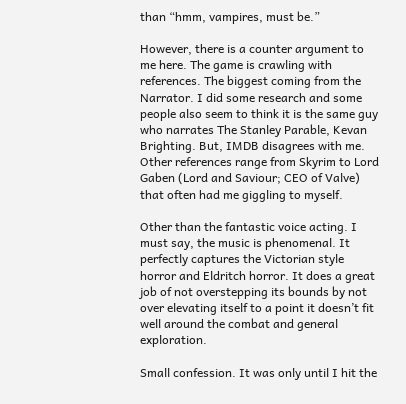than “hmm, vampires, must be.”

However, there is a counter argument to me here. The game is crawling with references. The biggest coming from the Narrator. I did some research and some people also seem to think it is the same guy who narrates The Stanley Parable, Kevan Brighting. But, IMDB disagrees with me. Other references range from Skyrim to Lord Gaben (Lord and Saviour; CEO of Valve) that often had me giggling to myself.

Other than the fantastic voice acting. I must say, the music is phenomenal. It perfectly captures the Victorian style horror and Eldritch horror. It does a great job of not overstepping its bounds by not over elevating itself to a point it doesn’t fit well around the combat and general exploration.

Small confession. It was only until I hit the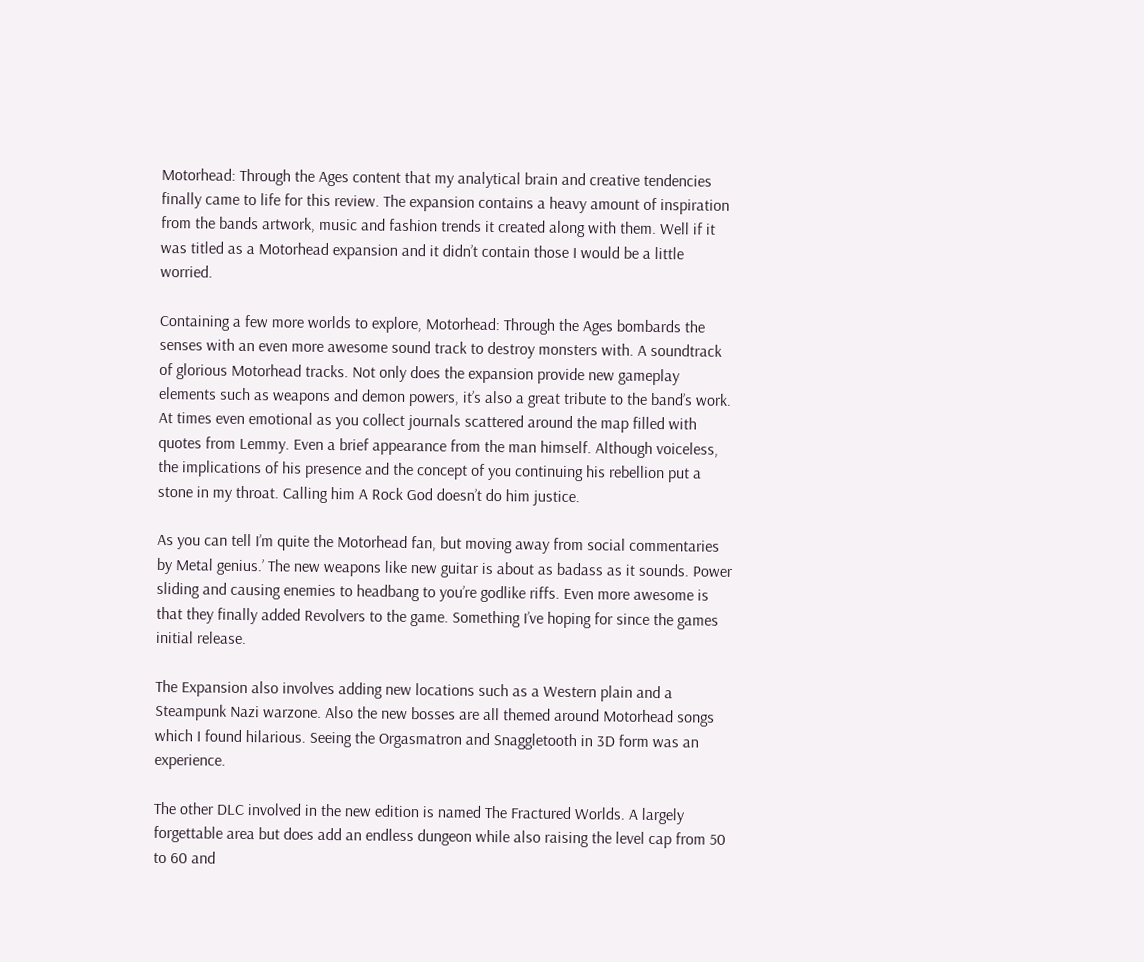Motorhead: Through the Ages content that my analytical brain and creative tendencies finally came to life for this review. The expansion contains a heavy amount of inspiration from the bands artwork, music and fashion trends it created along with them. Well if it was titled as a Motorhead expansion and it didn’t contain those I would be a little worried.

Containing a few more worlds to explore, Motorhead: Through the Ages bombards the senses with an even more awesome sound track to destroy monsters with. A soundtrack of glorious Motorhead tracks. Not only does the expansion provide new gameplay elements such as weapons and demon powers, it’s also a great tribute to the band’s work. At times even emotional as you collect journals scattered around the map filled with quotes from Lemmy. Even a brief appearance from the man himself. Although voiceless, the implications of his presence and the concept of you continuing his rebellion put a stone in my throat. Calling him A Rock God doesn’t do him justice.

As you can tell I’m quite the Motorhead fan, but moving away from social commentaries by Metal genius.’ The new weapons like new guitar is about as badass as it sounds. Power sliding and causing enemies to headbang to you’re godlike riffs. Even more awesome is that they finally added Revolvers to the game. Something I’ve hoping for since the games initial release.

The Expansion also involves adding new locations such as a Western plain and a Steampunk Nazi warzone. Also the new bosses are all themed around Motorhead songs which I found hilarious. Seeing the Orgasmatron and Snaggletooth in 3D form was an experience.

The other DLC involved in the new edition is named The Fractured Worlds. A largely forgettable area but does add an endless dungeon while also raising the level cap from 50 to 60 and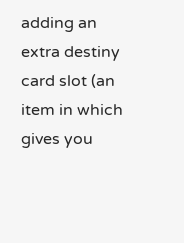adding an extra destiny card slot (an item in which gives you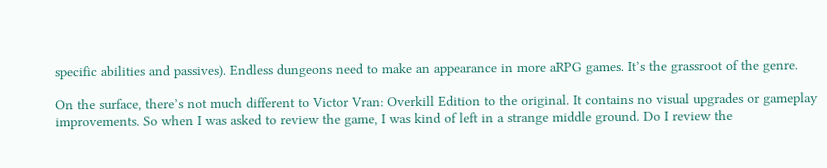specific abilities and passives). Endless dungeons need to make an appearance in more aRPG games. It’s the grassroot of the genre.

On the surface, there’s not much different to Victor Vran: Overkill Edition to the original. It contains no visual upgrades or gameplay improvements. So when I was asked to review the game, I was kind of left in a strange middle ground. Do I review the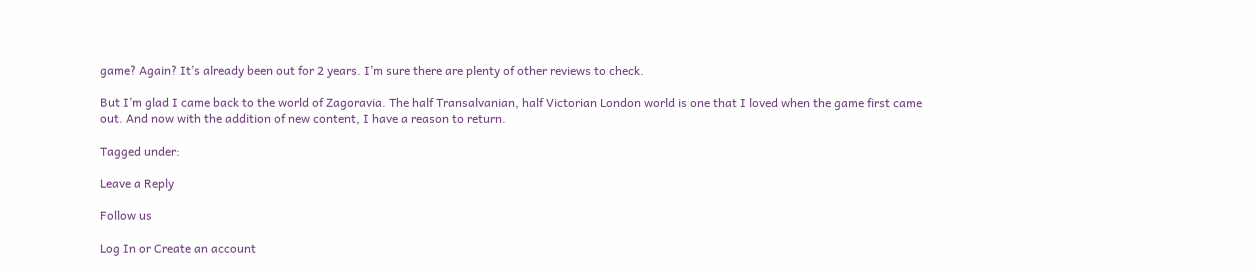game? Again? It’s already been out for 2 years. I’m sure there are plenty of other reviews to check.

But I’m glad I came back to the world of Zagoravia. The half Transalvanian, half Victorian London world is one that I loved when the game first came out. And now with the addition of new content, I have a reason to return.

Tagged under:

Leave a Reply

Follow us

Log In or Create an account